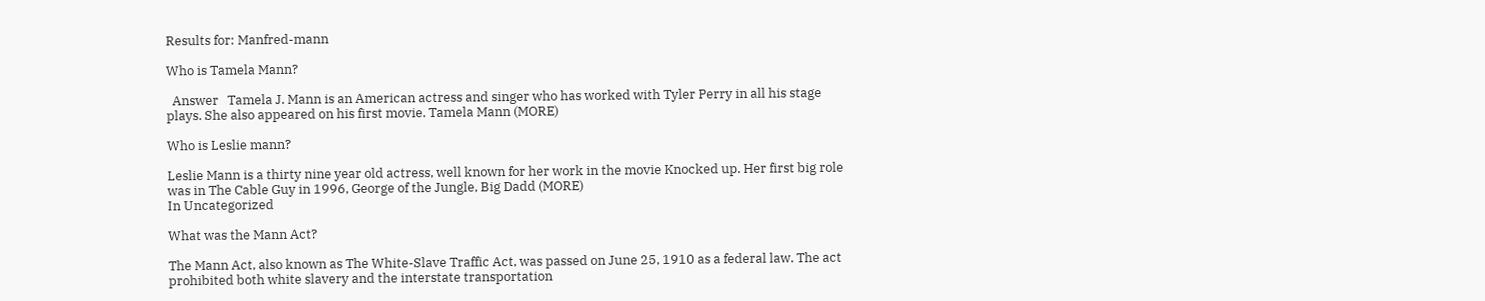Results for: Manfred-mann

Who is Tamela Mann?

  Answer   Tamela J. Mann is an American actress and singer who has worked with Tyler Perry in all his stage plays. She also appeared on his first movie. Tamela Mann (MORE)

Who is Leslie mann?

Leslie Mann is a thirty nine year old actress, well known for her work in the movie Knocked up. Her first big role was in The Cable Guy in 1996, George of the Jungle, Big Dadd (MORE)
In Uncategorized

What was the Mann Act?

The Mann Act, also known as The White-Slave Traffic Act, was passed on June 25, 1910 as a federal law. The act prohibited both white slavery and the interstate transportation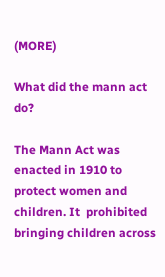(MORE)

What did the mann act do?

The Mann Act was enacted in 1910 to protect women and children. It  prohibited bringing children across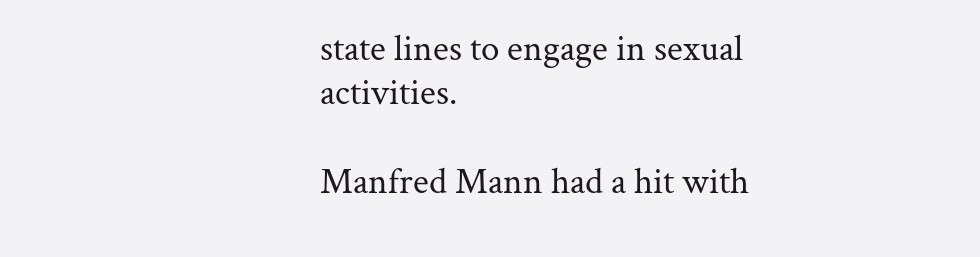state lines to engage in sexual  activities.

Manfred Mann had a hit with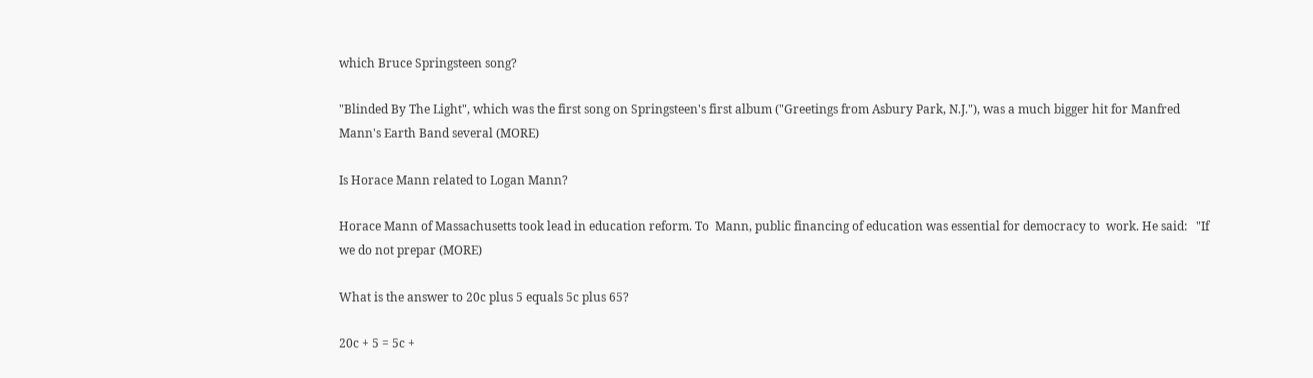which Bruce Springsteen song?

"Blinded By The Light", which was the first song on Springsteen's first album ("Greetings from Asbury Park, N.J."), was a much bigger hit for Manfred Mann's Earth Band several (MORE)

Is Horace Mann related to Logan Mann?

Horace Mann of Massachusetts took lead in education reform. To  Mann, public financing of education was essential for democracy to  work. He said:   "If we do not prepar (MORE)

What is the answer to 20c plus 5 equals 5c plus 65?

20c + 5 = 5c +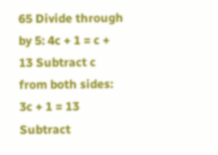65 Divide through by 5: 4c + 1 = c + 13 Subtract c from both sides: 3c + 1 = 13 Subtract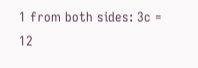1 from both sides: 3c = 12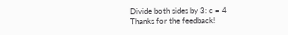Divide both sides by 3: c = 4
Thanks for the feedback!